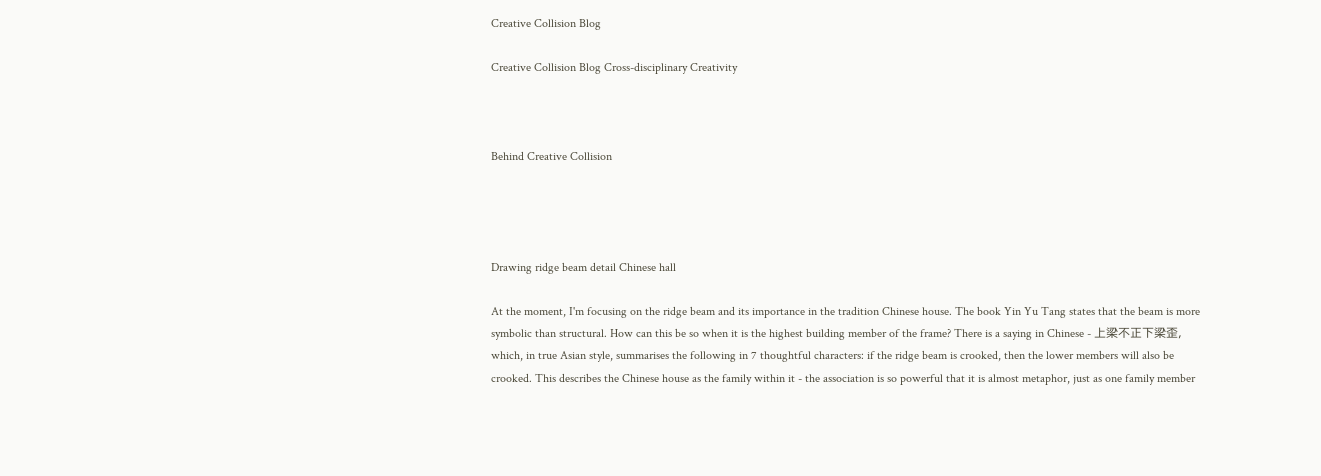Creative Collision Blog

Creative Collision Blog Cross-disciplinary Creativity



Behind Creative Collision




Drawing ridge beam detail Chinese hall

At the moment, I'm focusing on the ridge beam and its importance in the tradition Chinese house. The book Yin Yu Tang states that the beam is more symbolic than structural. How can this be so when it is the highest building member of the frame? There is a saying in Chinese - 上梁不正下梁歪, which, in true Asian style, summarises the following in 7 thoughtful characters: if the ridge beam is crooked, then the lower members will also be crooked. This describes the Chinese house as the family within it - the association is so powerful that it is almost metaphor, just as one family member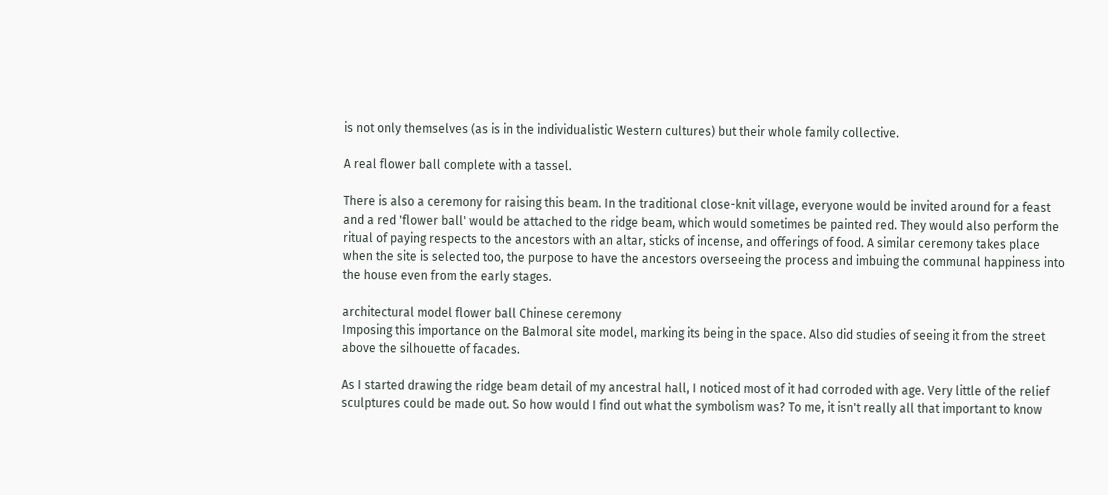is not only themselves (as is in the individualistic Western cultures) but their whole family collective.

A real flower ball complete with a tassel.

There is also a ceremony for raising this beam. In the traditional close-knit village, everyone would be invited around for a feast and a red 'flower ball' would be attached to the ridge beam, which would sometimes be painted red. They would also perform the ritual of paying respects to the ancestors with an altar, sticks of incense, and offerings of food. A similar ceremony takes place when the site is selected too, the purpose to have the ancestors overseeing the process and imbuing the communal happiness into the house even from the early stages.

architectural model flower ball Chinese ceremony
Imposing this importance on the Balmoral site model, marking its being in the space. Also did studies of seeing it from the street above the silhouette of facades.

As I started drawing the ridge beam detail of my ancestral hall, I noticed most of it had corroded with age. Very little of the relief sculptures could be made out. So how would I find out what the symbolism was? To me, it isn't really all that important to know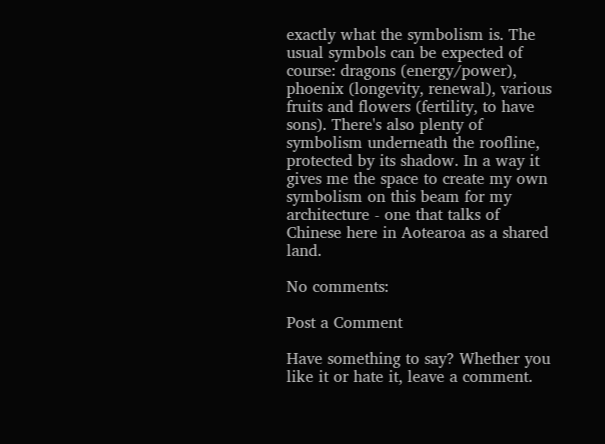exactly what the symbolism is. The usual symbols can be expected of course: dragons (energy/power), phoenix (longevity, renewal), various fruits and flowers (fertility, to have sons). There's also plenty of symbolism underneath the roofline, protected by its shadow. In a way it gives me the space to create my own symbolism on this beam for my architecture - one that talks of Chinese here in Aotearoa as a shared land.

No comments:

Post a Comment

Have something to say? Whether you like it or hate it, leave a comment.